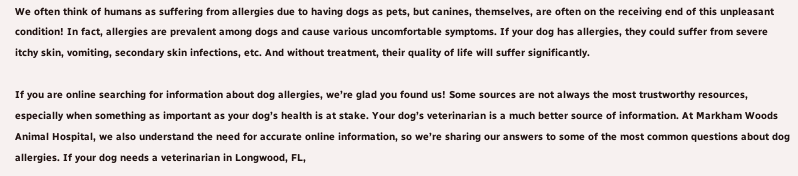We often think of humans as suffering from allergies due to having dogs as pets, but canines, themselves, are often on the receiving end of this unpleasant condition! In fact, allergies are prevalent among dogs and cause various uncomfortable symptoms. If your dog has allergies, they could suffer from severe itchy skin, vomiting, secondary skin infections, etc. And without treatment, their quality of life will suffer significantly.

If you are online searching for information about dog allergies, we’re glad you found us! Some sources are not always the most trustworthy resources, especially when something as important as your dog’s health is at stake. Your dog’s veterinarian is a much better source of information. At Markham Woods Animal Hospital, we also understand the need for accurate online information, so we’re sharing our answers to some of the most common questions about dog allergies. If your dog needs a veterinarian in Longwood, FL,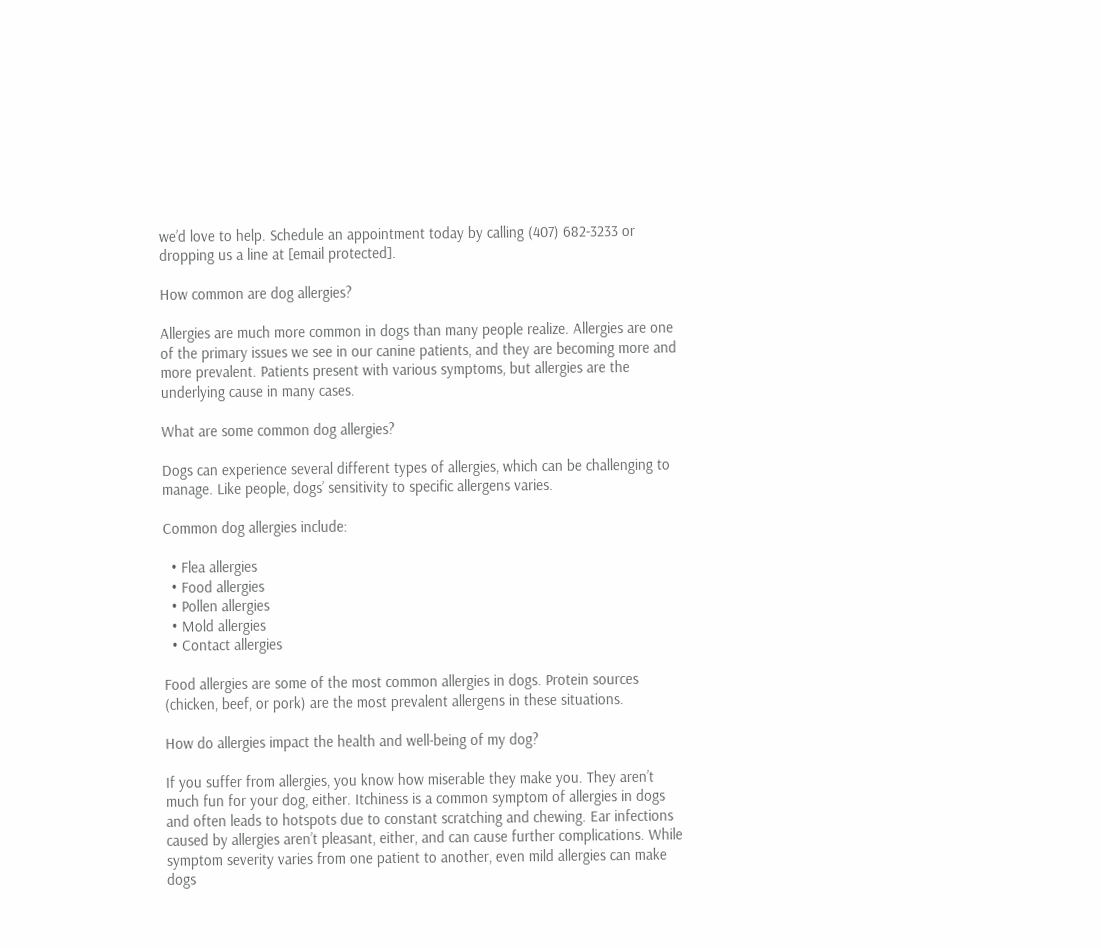we’d love to help. Schedule an appointment today by calling (407) 682-3233 or dropping us a line at [email protected].

How common are dog allergies?

Allergies are much more common in dogs than many people realize. Allergies are one of the primary issues we see in our canine patients, and they are becoming more and more prevalent. Patients present with various symptoms, but allergies are the underlying cause in many cases.

What are some common dog allergies?

Dogs can experience several different types of allergies, which can be challenging to manage. Like people, dogs’ sensitivity to specific allergens varies.

Common dog allergies include:

  • Flea allergies
  • Food allergies
  • Pollen allergies
  • Mold allergies
  • Contact allergies

Food allergies are some of the most common allergies in dogs. Protein sources (chicken, beef, or pork) are the most prevalent allergens in these situations.

How do allergies impact the health and well-being of my dog?

If you suffer from allergies, you know how miserable they make you. They aren’t much fun for your dog, either. Itchiness is a common symptom of allergies in dogs and often leads to hotspots due to constant scratching and chewing. Ear infections caused by allergies aren’t pleasant, either, and can cause further complications. While symptom severity varies from one patient to another, even mild allergies can make dogs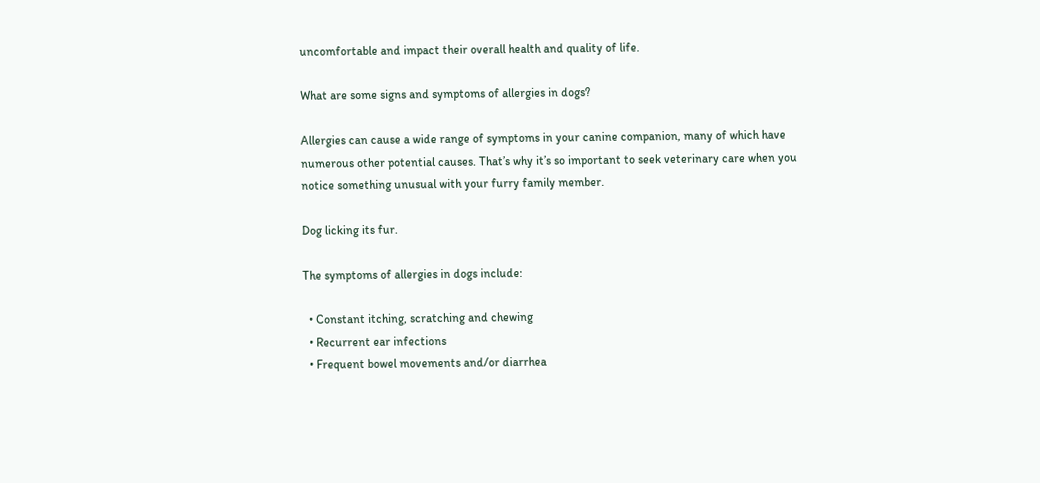uncomfortable and impact their overall health and quality of life.

What are some signs and symptoms of allergies in dogs?

Allergies can cause a wide range of symptoms in your canine companion, many of which have numerous other potential causes. That’s why it’s so important to seek veterinary care when you notice something unusual with your furry family member.

Dog licking its fur.

The symptoms of allergies in dogs include:

  • Constant itching, scratching and chewing
  • Recurrent ear infections
  • Frequent bowel movements and/or diarrhea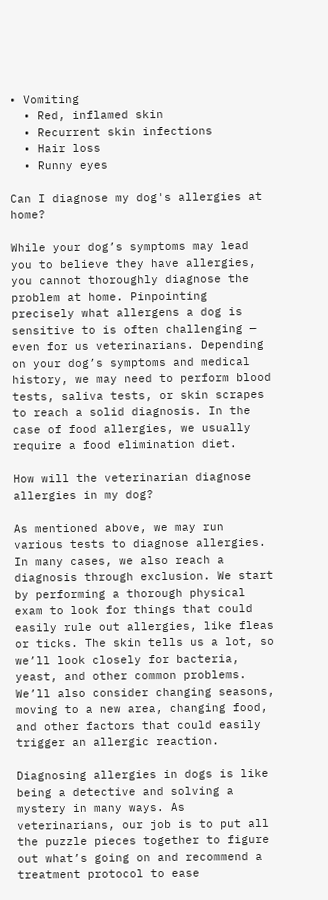• Vomiting
  • Red, inflamed skin
  • Recurrent skin infections
  • Hair loss
  • Runny eyes

Can I diagnose my dog's allergies at home?

While your dog’s symptoms may lead you to believe they have allergies, you cannot thoroughly diagnose the problem at home. Pinpointing precisely what allergens a dog is sensitive to is often challenging — even for us veterinarians. Depending on your dog’s symptoms and medical history, we may need to perform blood tests, saliva tests, or skin scrapes to reach a solid diagnosis. In the case of food allergies, we usually require a food elimination diet.

How will the veterinarian diagnose allergies in my dog?

As mentioned above, we may run various tests to diagnose allergies. In many cases, we also reach a diagnosis through exclusion. We start by performing a thorough physical exam to look for things that could easily rule out allergies, like fleas or ticks. The skin tells us a lot, so we’ll look closely for bacteria, yeast, and other common problems. We’ll also consider changing seasons, moving to a new area, changing food, and other factors that could easily trigger an allergic reaction.

Diagnosing allergies in dogs is like being a detective and solving a mystery in many ways. As veterinarians, our job is to put all the puzzle pieces together to figure out what’s going on and recommend a treatment protocol to ease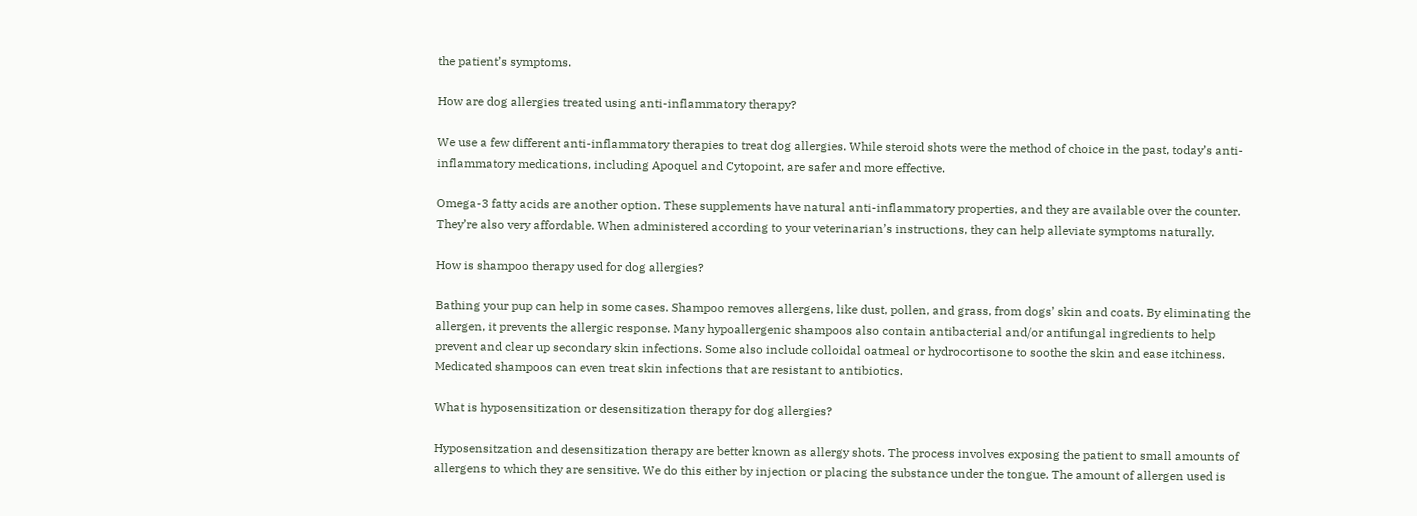the patient’s symptoms.

How are dog allergies treated using anti-inflammatory therapy?

We use a few different anti-inflammatory therapies to treat dog allergies. While steroid shots were the method of choice in the past, today’s anti-inflammatory medications, including Apoquel and Cytopoint, are safer and more effective.

Omega-3 fatty acids are another option. These supplements have natural anti-inflammatory properties, and they are available over the counter. They’re also very affordable. When administered according to your veterinarian’s instructions, they can help alleviate symptoms naturally.

How is shampoo therapy used for dog allergies?

Bathing your pup can help in some cases. Shampoo removes allergens, like dust, pollen, and grass, from dogs’ skin and coats. By eliminating the allergen, it prevents the allergic response. Many hypoallergenic shampoos also contain antibacterial and/or antifungal ingredients to help prevent and clear up secondary skin infections. Some also include colloidal oatmeal or hydrocortisone to soothe the skin and ease itchiness. Medicated shampoos can even treat skin infections that are resistant to antibiotics.

What is hyposensitization or desensitization therapy for dog allergies?

Hyposensitzation and desensitization therapy are better known as allergy shots. The process involves exposing the patient to small amounts of allergens to which they are sensitive. We do this either by injection or placing the substance under the tongue. The amount of allergen used is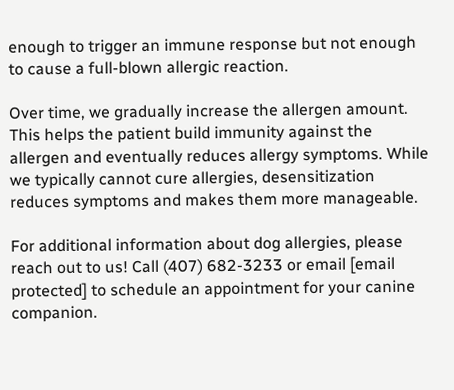enough to trigger an immune response but not enough to cause a full-blown allergic reaction.

Over time, we gradually increase the allergen amount. This helps the patient build immunity against the allergen and eventually reduces allergy symptoms. While we typically cannot cure allergies, desensitization reduces symptoms and makes them more manageable.

For additional information about dog allergies, please reach out to us! Call (407) 682-3233 or email [email protected] to schedule an appointment for your canine companion.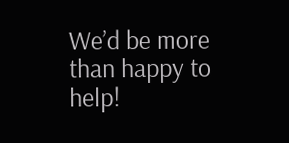We’d be more than happy to help!